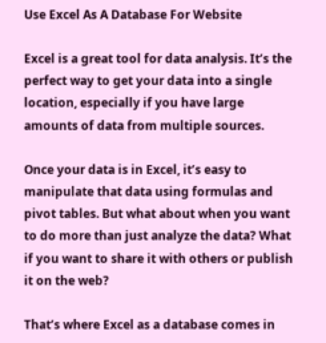Use Excel As A Database For Website

Excel is a great tool for data analysis. It’s the perfect way to get your data into a single location, especially if you have large amounts of data from multiple sources.

Once your data is in Excel, it’s easy to manipulate that data using formulas and pivot tables. But what about when you want to do more than just analyze the data? What if you want to share it with others or publish it on the web?

That’s where Excel as a database comes in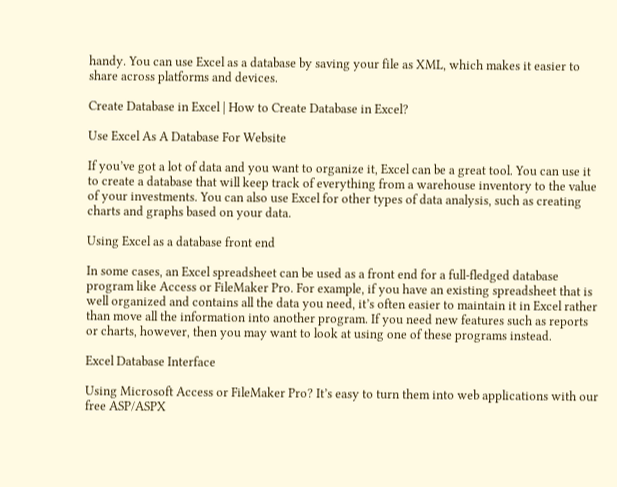handy. You can use Excel as a database by saving your file as XML, which makes it easier to share across platforms and devices.

Create Database in Excel | How to Create Database in Excel?

Use Excel As A Database For Website

If you’ve got a lot of data and you want to organize it, Excel can be a great tool. You can use it to create a database that will keep track of everything from a warehouse inventory to the value of your investments. You can also use Excel for other types of data analysis, such as creating charts and graphs based on your data.

Using Excel as a database front end

In some cases, an Excel spreadsheet can be used as a front end for a full-fledged database program like Access or FileMaker Pro. For example, if you have an existing spreadsheet that is well organized and contains all the data you need, it’s often easier to maintain it in Excel rather than move all the information into another program. If you need new features such as reports or charts, however, then you may want to look at using one of these programs instead.

Excel Database Interface

Using Microsoft Access or FileMaker Pro? It’s easy to turn them into web applications with our free ASP/ASPX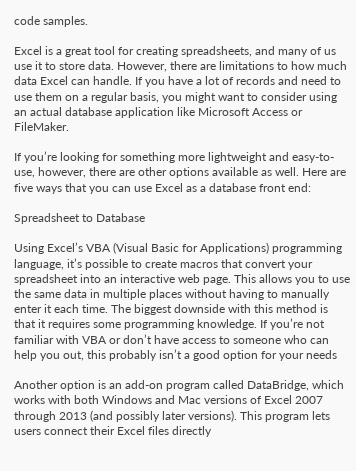code samples.

Excel is a great tool for creating spreadsheets, and many of us use it to store data. However, there are limitations to how much data Excel can handle. If you have a lot of records and need to use them on a regular basis, you might want to consider using an actual database application like Microsoft Access or FileMaker.

If you’re looking for something more lightweight and easy-to-use, however, there are other options available as well. Here are five ways that you can use Excel as a database front end:

Spreadsheet to Database

Using Excel’s VBA (Visual Basic for Applications) programming language, it’s possible to create macros that convert your spreadsheet into an interactive web page. This allows you to use the same data in multiple places without having to manually enter it each time. The biggest downside with this method is that it requires some programming knowledge. If you’re not familiar with VBA or don’t have access to someone who can help you out, this probably isn’t a good option for your needs

Another option is an add-on program called DataBridge, which works with both Windows and Mac versions of Excel 2007 through 2013 (and possibly later versions). This program lets users connect their Excel files directly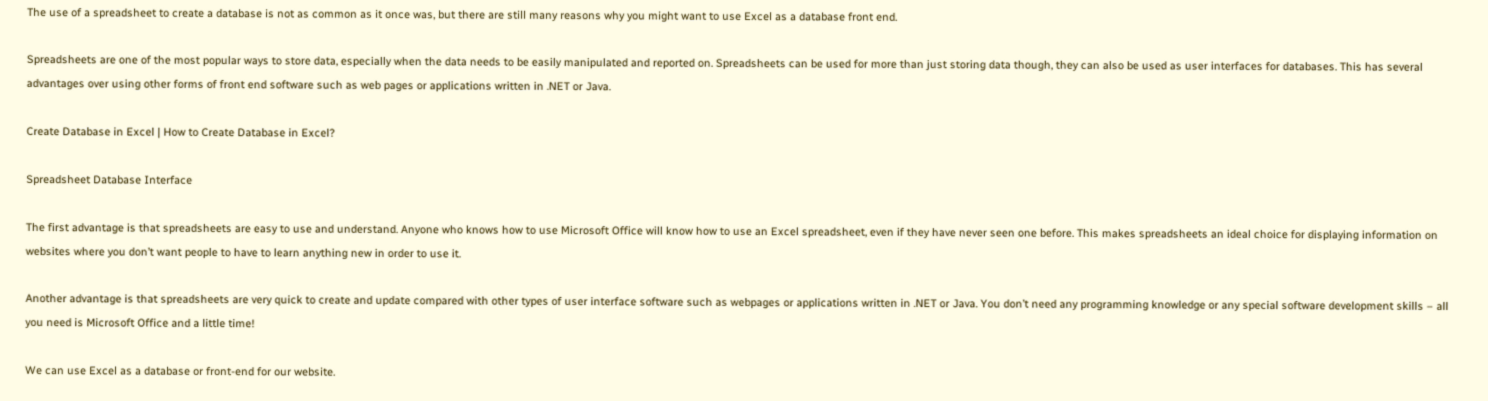The use of a spreadsheet to create a database is not as common as it once was, but there are still many reasons why you might want to use Excel as a database front end.

Spreadsheets are one of the most popular ways to store data, especially when the data needs to be easily manipulated and reported on. Spreadsheets can be used for more than just storing data though, they can also be used as user interfaces for databases. This has several advantages over using other forms of front end software such as web pages or applications written in .NET or Java.

Create Database in Excel | How to Create Database in Excel?

Spreadsheet Database Interface

The first advantage is that spreadsheets are easy to use and understand. Anyone who knows how to use Microsoft Office will know how to use an Excel spreadsheet, even if they have never seen one before. This makes spreadsheets an ideal choice for displaying information on websites where you don’t want people to have to learn anything new in order to use it.

Another advantage is that spreadsheets are very quick to create and update compared with other types of user interface software such as webpages or applications written in .NET or Java. You don’t need any programming knowledge or any special software development skills – all you need is Microsoft Office and a little time!

We can use Excel as a database or front-end for our website.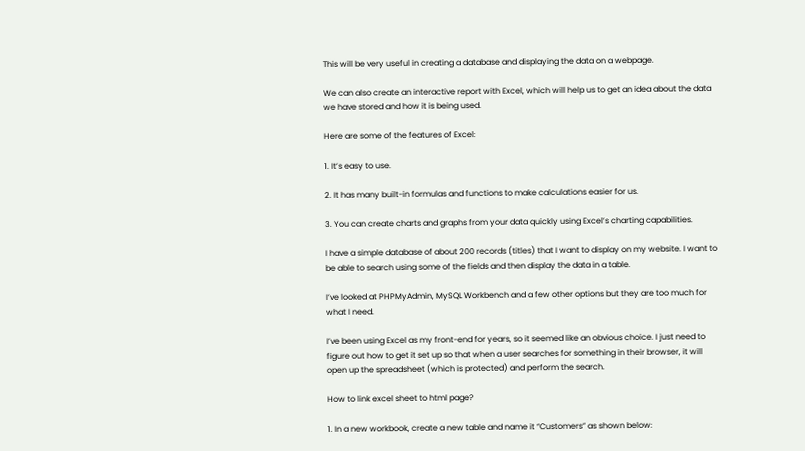This will be very useful in creating a database and displaying the data on a webpage.

We can also create an interactive report with Excel, which will help us to get an idea about the data we have stored and how it is being used.

Here are some of the features of Excel:

1. It’s easy to use.

2. It has many built-in formulas and functions to make calculations easier for us.

3. You can create charts and graphs from your data quickly using Excel’s charting capabilities.

I have a simple database of about 200 records (titles) that I want to display on my website. I want to be able to search using some of the fields and then display the data in a table.

I’ve looked at PHPMyAdmin, MySQL Workbench and a few other options but they are too much for what I need.

I’ve been using Excel as my front-end for years, so it seemed like an obvious choice. I just need to figure out how to get it set up so that when a user searches for something in their browser, it will open up the spreadsheet (which is protected) and perform the search.

How to link excel sheet to html page?

1. In a new workbook, create a new table and name it “Customers” as shown below: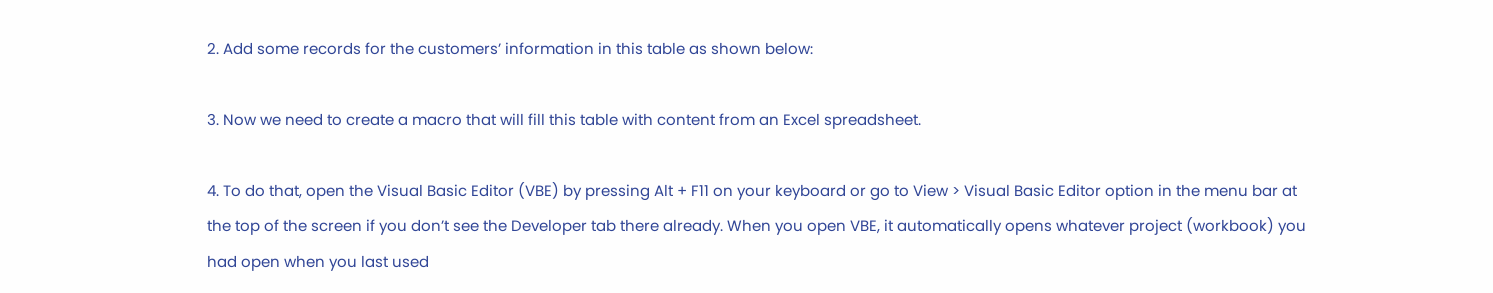2. Add some records for the customers’ information in this table as shown below:

3. Now we need to create a macro that will fill this table with content from an Excel spreadsheet.

4. To do that, open the Visual Basic Editor (VBE) by pressing Alt + F11 on your keyboard or go to View > Visual Basic Editor option in the menu bar at the top of the screen if you don’t see the Developer tab there already. When you open VBE, it automatically opens whatever project (workbook) you had open when you last used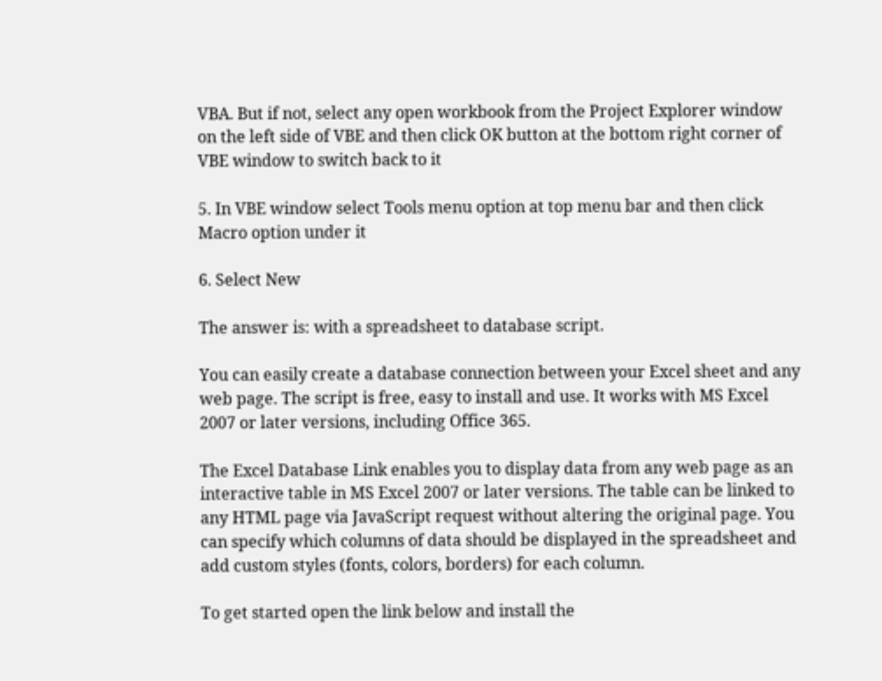VBA. But if not, select any open workbook from the Project Explorer window on the left side of VBE and then click OK button at the bottom right corner of VBE window to switch back to it

5. In VBE window select Tools menu option at top menu bar and then click Macro option under it

6. Select New

The answer is: with a spreadsheet to database script.

You can easily create a database connection between your Excel sheet and any web page. The script is free, easy to install and use. It works with MS Excel 2007 or later versions, including Office 365.

The Excel Database Link enables you to display data from any web page as an interactive table in MS Excel 2007 or later versions. The table can be linked to any HTML page via JavaScript request without altering the original page. You can specify which columns of data should be displayed in the spreadsheet and add custom styles (fonts, colors, borders) for each column.

To get started open the link below and install the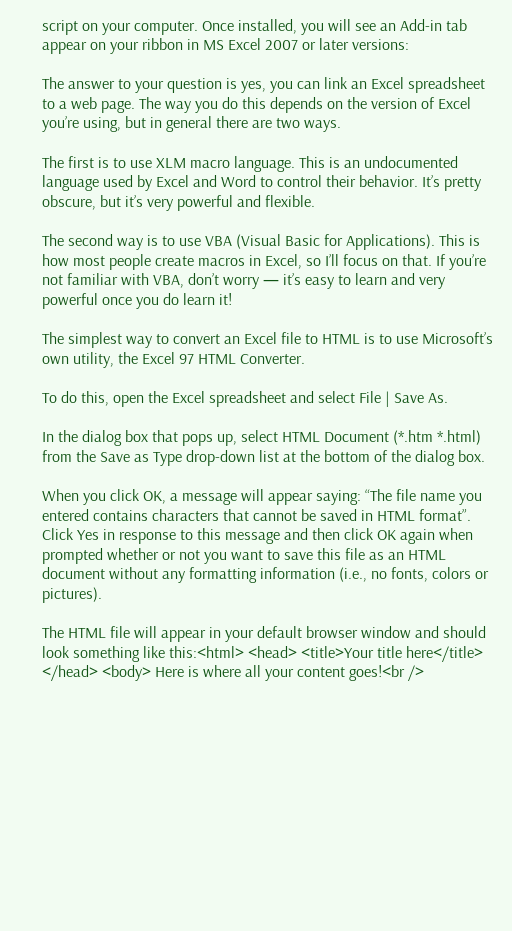script on your computer. Once installed, you will see an Add-in tab appear on your ribbon in MS Excel 2007 or later versions:

The answer to your question is yes, you can link an Excel spreadsheet to a web page. The way you do this depends on the version of Excel you’re using, but in general there are two ways.

The first is to use XLM macro language. This is an undocumented language used by Excel and Word to control their behavior. It’s pretty obscure, but it’s very powerful and flexible.

The second way is to use VBA (Visual Basic for Applications). This is how most people create macros in Excel, so I’ll focus on that. If you’re not familiar with VBA, don’t worry — it’s easy to learn and very powerful once you do learn it!

The simplest way to convert an Excel file to HTML is to use Microsoft’s own utility, the Excel 97 HTML Converter.

To do this, open the Excel spreadsheet and select File | Save As.

In the dialog box that pops up, select HTML Document (*.htm *.html) from the Save as Type drop-down list at the bottom of the dialog box.

When you click OK, a message will appear saying: “The file name you entered contains characters that cannot be saved in HTML format”. Click Yes in response to this message and then click OK again when prompted whether or not you want to save this file as an HTML document without any formatting information (i.e., no fonts, colors or pictures).

The HTML file will appear in your default browser window and should look something like this:<html> <head> <title>Your title here</title> </head> <body> Here is where all your content goes!<br />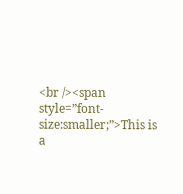<br /><span style=”font-size:smaller;”>This is a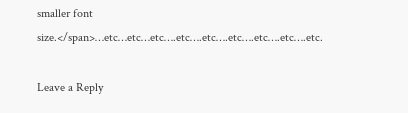smaller font size.</span>…etc…etc…etc….etc….etc….etc….etc….etc….etc.

Leave a Reply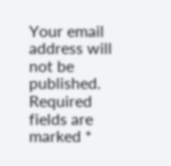Your email address will not be published. Required fields are marked *